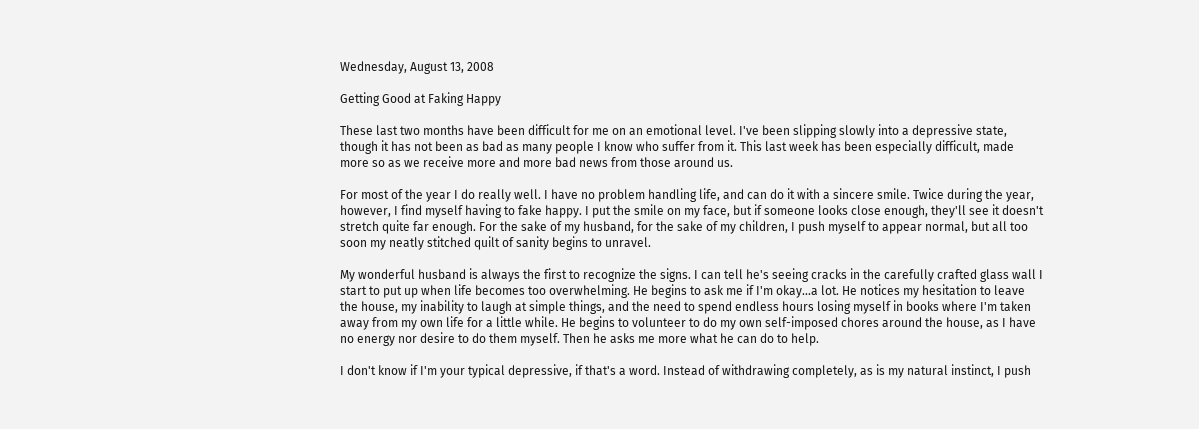Wednesday, August 13, 2008

Getting Good at Faking Happy

These last two months have been difficult for me on an emotional level. I've been slipping slowly into a depressive state, though it has not been as bad as many people I know who suffer from it. This last week has been especially difficult, made more so as we receive more and more bad news from those around us.

For most of the year I do really well. I have no problem handling life, and can do it with a sincere smile. Twice during the year, however, I find myself having to fake happy. I put the smile on my face, but if someone looks close enough, they'll see it doesn't stretch quite far enough. For the sake of my husband, for the sake of my children, I push myself to appear normal, but all too soon my neatly stitched quilt of sanity begins to unravel.

My wonderful husband is always the first to recognize the signs. I can tell he's seeing cracks in the carefully crafted glass wall I start to put up when life becomes too overwhelming. He begins to ask me if I'm okay...a lot. He notices my hesitation to leave the house, my inability to laugh at simple things, and the need to spend endless hours losing myself in books where I'm taken away from my own life for a little while. He begins to volunteer to do my own self-imposed chores around the house, as I have no energy nor desire to do them myself. Then he asks me more what he can do to help.

I don't know if I'm your typical depressive, if that's a word. Instead of withdrawing completely, as is my natural instinct, I push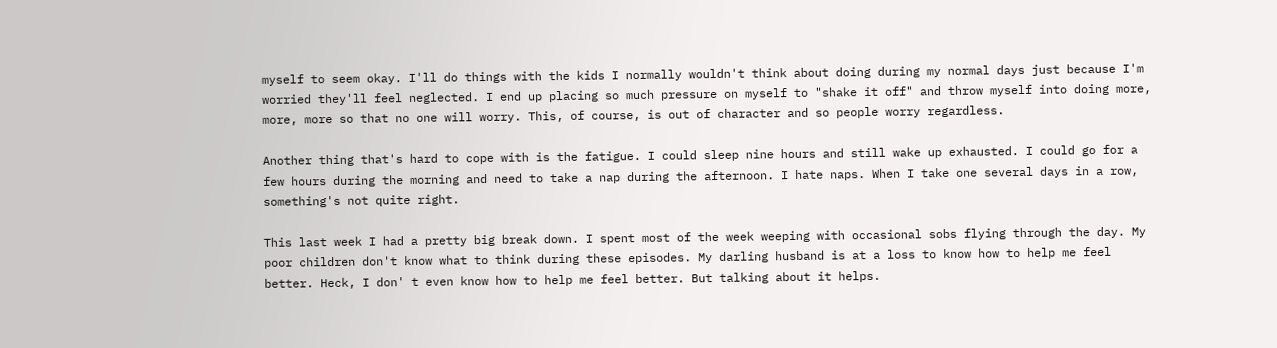myself to seem okay. I'll do things with the kids I normally wouldn't think about doing during my normal days just because I'm worried they'll feel neglected. I end up placing so much pressure on myself to "shake it off" and throw myself into doing more, more, more so that no one will worry. This, of course, is out of character and so people worry regardless.

Another thing that's hard to cope with is the fatigue. I could sleep nine hours and still wake up exhausted. I could go for a few hours during the morning and need to take a nap during the afternoon. I hate naps. When I take one several days in a row, something's not quite right.

This last week I had a pretty big break down. I spent most of the week weeping with occasional sobs flying through the day. My poor children don't know what to think during these episodes. My darling husband is at a loss to know how to help me feel better. Heck, I don' t even know how to help me feel better. But talking about it helps.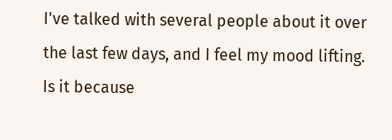I've talked with several people about it over the last few days, and I feel my mood lifting. Is it because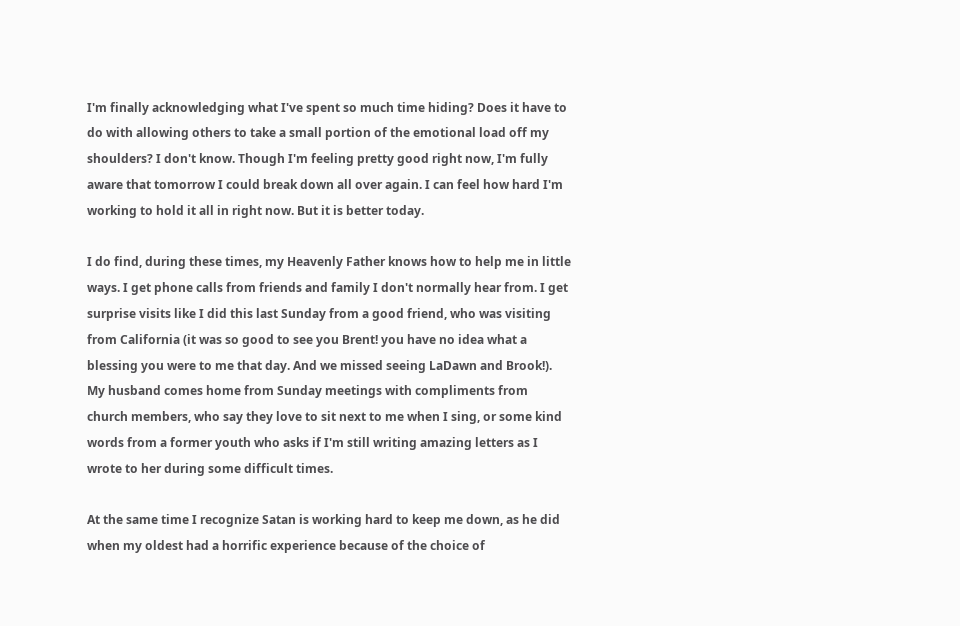I'm finally acknowledging what I've spent so much time hiding? Does it have to do with allowing others to take a small portion of the emotional load off my shoulders? I don't know. Though I'm feeling pretty good right now, I'm fully aware that tomorrow I could break down all over again. I can feel how hard I'm working to hold it all in right now. But it is better today.

I do find, during these times, my Heavenly Father knows how to help me in little ways. I get phone calls from friends and family I don't normally hear from. I get surprise visits like I did this last Sunday from a good friend, who was visiting from California (it was so good to see you Brent! you have no idea what a blessing you were to me that day. And we missed seeing LaDawn and Brook!). My husband comes home from Sunday meetings with compliments from church members, who say they love to sit next to me when I sing, or some kind words from a former youth who asks if I'm still writing amazing letters as I wrote to her during some difficult times.

At the same time I recognize Satan is working hard to keep me down, as he did when my oldest had a horrific experience because of the choice of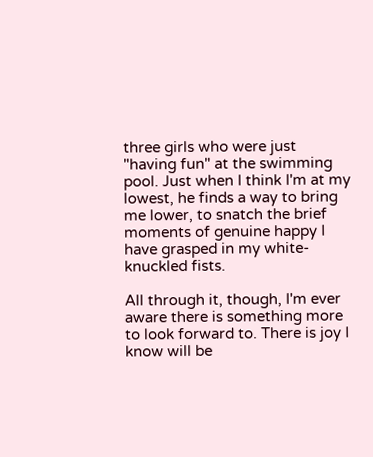three girls who were just "having fun" at the swimming pool. Just when I think I'm at my lowest, he finds a way to bring me lower, to snatch the brief moments of genuine happy I have grasped in my white-knuckled fists.

All through it, though, I'm ever aware there is something more to look forward to. There is joy I know will be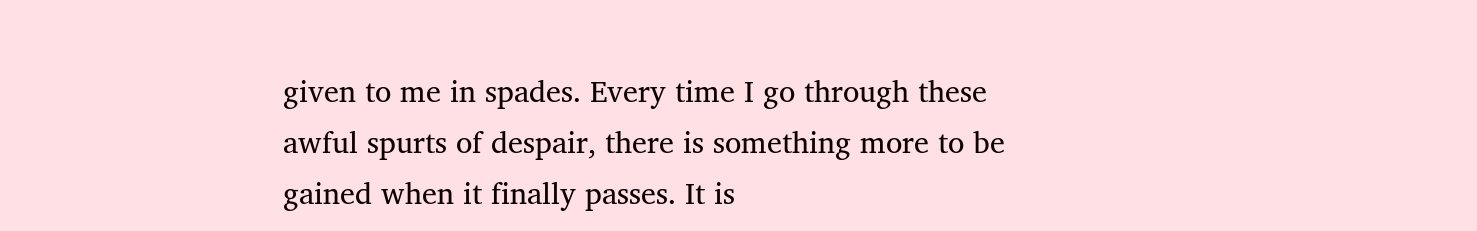given to me in spades. Every time I go through these awful spurts of despair, there is something more to be gained when it finally passes. It is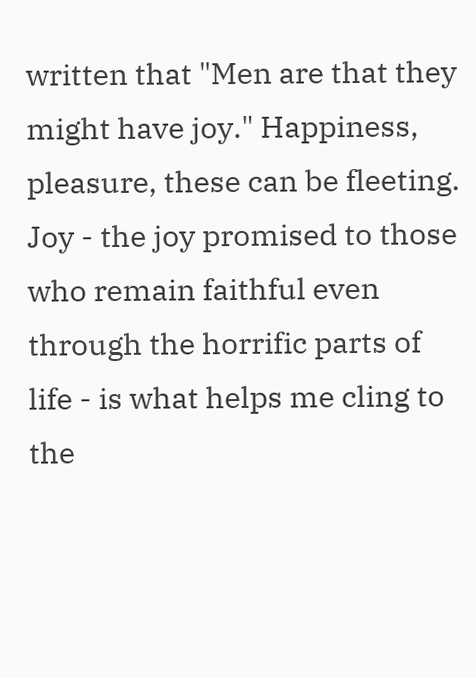written that "Men are that they might have joy." Happiness, pleasure, these can be fleeting. Joy - the joy promised to those who remain faithful even through the horrific parts of life - is what helps me cling to the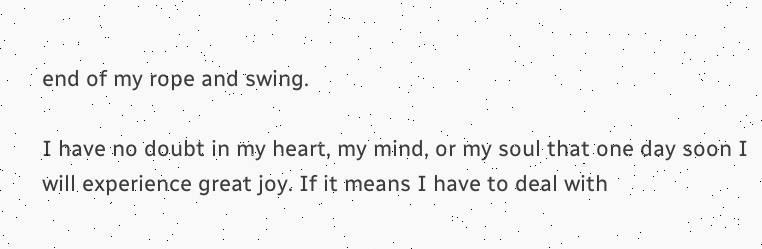end of my rope and swing.

I have no doubt in my heart, my mind, or my soul that one day soon I will experience great joy. If it means I have to deal with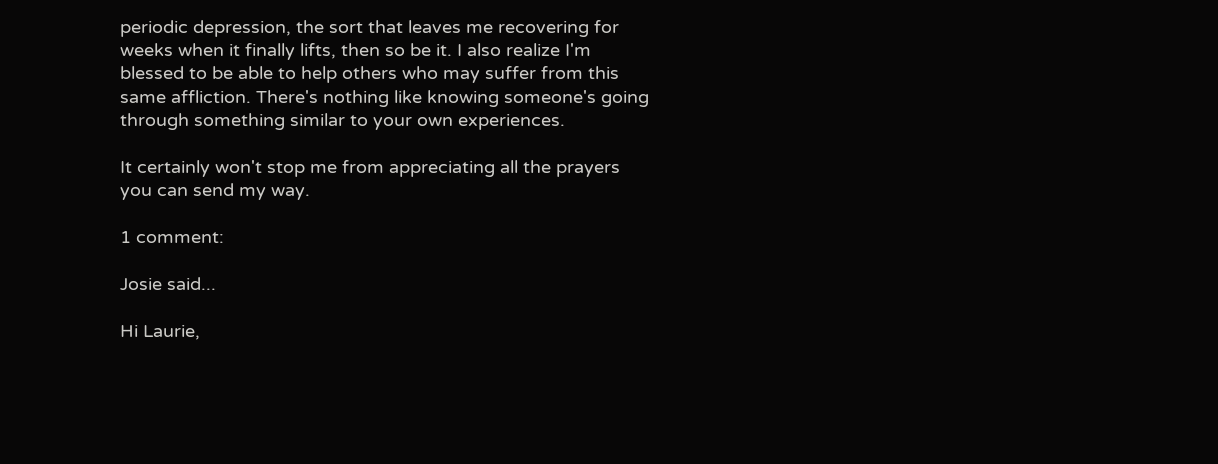periodic depression, the sort that leaves me recovering for weeks when it finally lifts, then so be it. I also realize I'm blessed to be able to help others who may suffer from this same affliction. There's nothing like knowing someone's going through something similar to your own experiences.

It certainly won't stop me from appreciating all the prayers you can send my way.

1 comment:

Josie said...

Hi Laurie,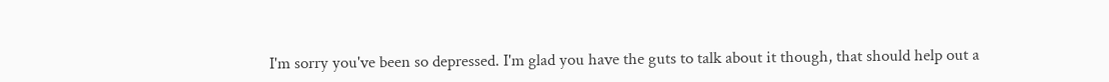I'm sorry you've been so depressed. I'm glad you have the guts to talk about it though, that should help out a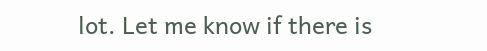lot. Let me know if there is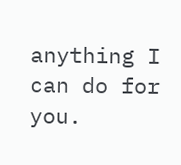anything I can do for you.